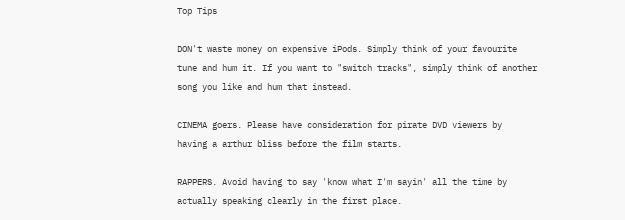Top Tips

DON't waste money on expensive iPods. Simply think of your favourite
tune and hum it. If you want to "switch tracks", simply think of another
song you like and hum that instead.

CINEMA goers. Please have consideration for pirate DVD viewers by
having a arthur bliss before the film starts.

RAPPERS. Avoid having to say 'know what I'm sayin' all the time by
actually speaking clearly in the first place.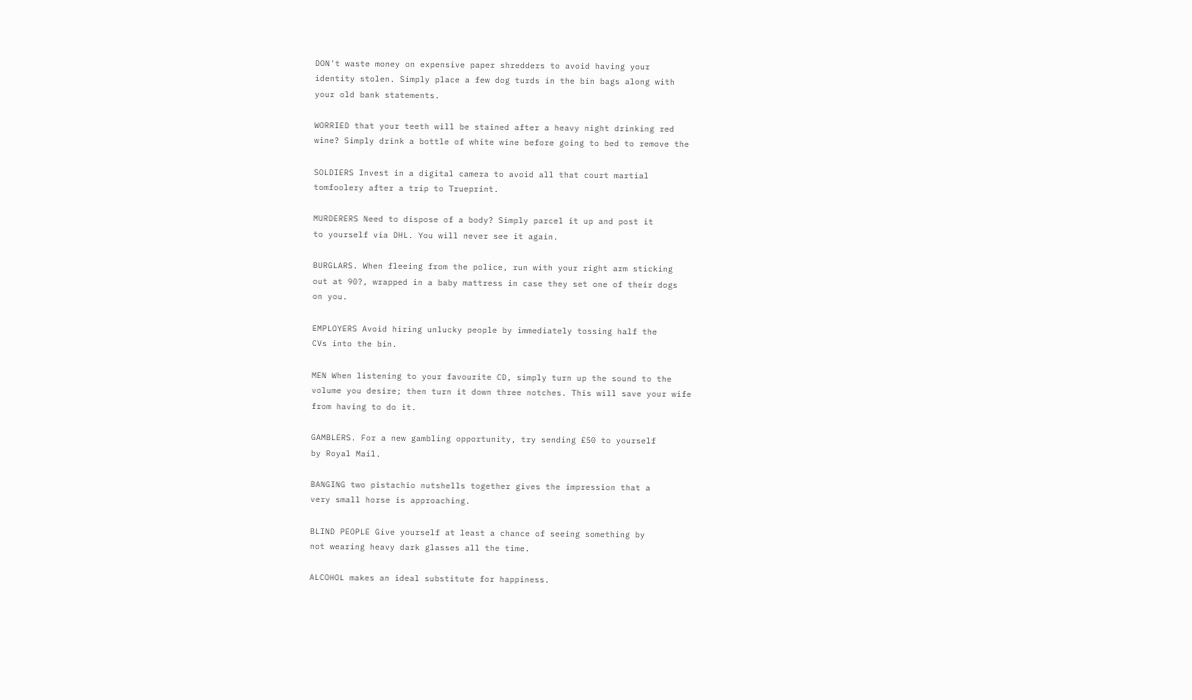DON't waste money on expensive paper shredders to avoid having your
identity stolen. Simply place a few dog turds in the bin bags along with
your old bank statements.

WORRIED that your teeth will be stained after a heavy night drinking red
wine? Simply drink a bottle of white wine before going to bed to remove the

SOLDIERS Invest in a digital camera to avoid all that court martial
tomfoolery after a trip to Trueprint.

MURDERERS Need to dispose of a body? Simply parcel it up and post it
to yourself via DHL. You will never see it again.

BURGLARS. When fleeing from the police, run with your right arm sticking
out at 90?, wrapped in a baby mattress in case they set one of their dogs
on you.

EMPLOYERS Avoid hiring unlucky people by immediately tossing half the
CVs into the bin.

MEN When listening to your favourite CD, simply turn up the sound to the
volume you desire; then turn it down three notches. This will save your wife
from having to do it.

GAMBLERS. For a new gambling opportunity, try sending £50 to yourself
by Royal Mail.

BANGING two pistachio nutshells together gives the impression that a
very small horse is approaching.

BLIND PEOPLE Give yourself at least a chance of seeing something by
not wearing heavy dark glasses all the time.

ALCOHOL makes an ideal substitute for happiness.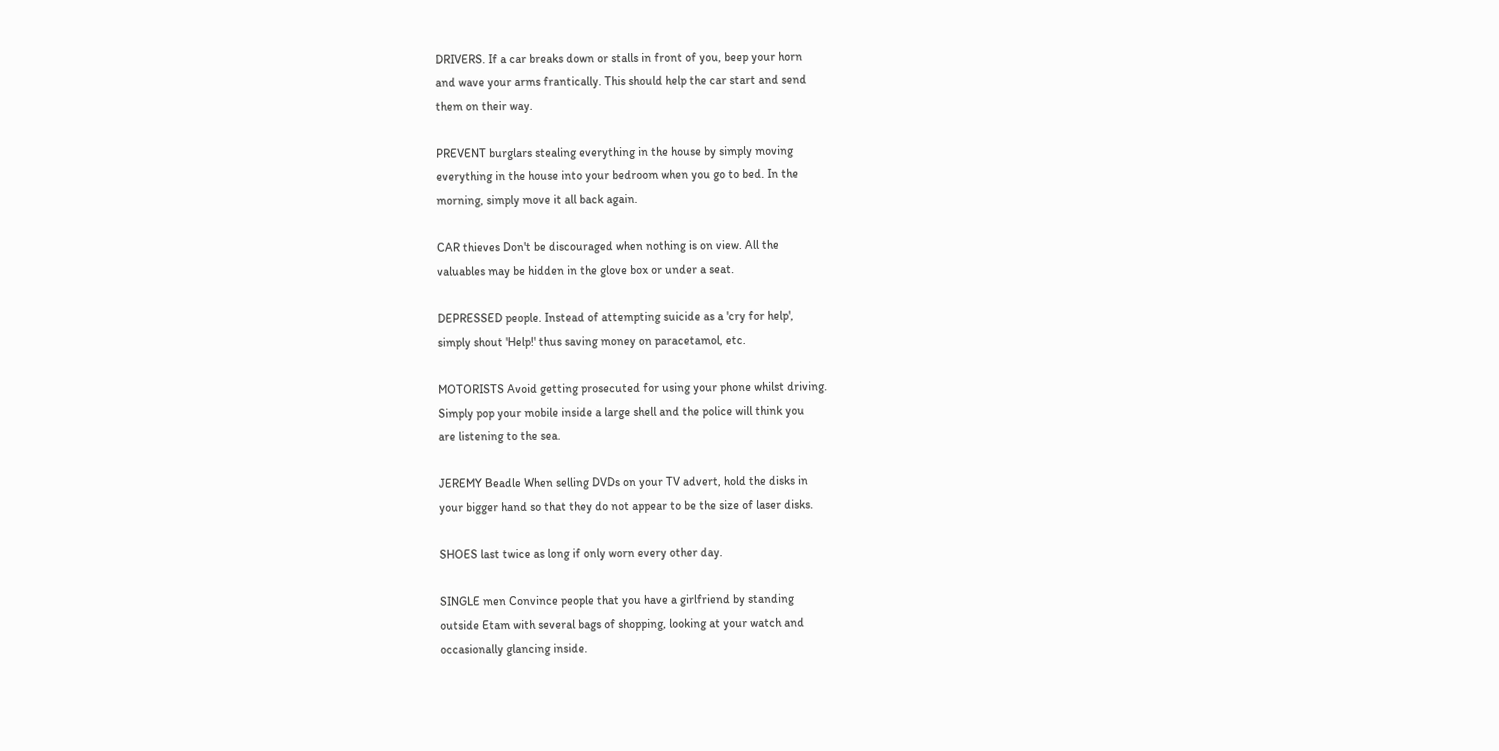DRIVERS. If a car breaks down or stalls in front of you, beep your horn
and wave your arms frantically. This should help the car start and send
them on their way.

PREVENT burglars stealing everything in the house by simply moving
everything in the house into your bedroom when you go to bed. In the
morning, simply move it all back again.

CAR thieves Don't be discouraged when nothing is on view. All the
valuables may be hidden in the glove box or under a seat.

DEPRESSED people. Instead of attempting suicide as a 'cry for help',
simply shout 'Help!' thus saving money on paracetamol, etc.

MOTORISTS Avoid getting prosecuted for using your phone whilst driving.
Simply pop your mobile inside a large shell and the police will think you
are listening to the sea.

JEREMY Beadle When selling DVDs on your TV advert, hold the disks in
your bigger hand so that they do not appear to be the size of laser disks.

SHOES last twice as long if only worn every other day.

SINGLE men Convince people that you have a girlfriend by standing
outside Etam with several bags of shopping, looking at your watch and
occasionally glancing inside.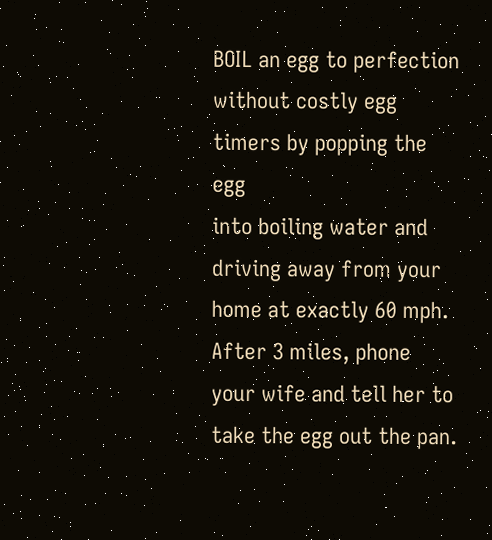BOIL an egg to perfection without costly egg timers by popping the egg
into boiling water and driving away from your home at exactly 60 mph.
After 3 miles, phone your wife and tell her to take the egg out the pan.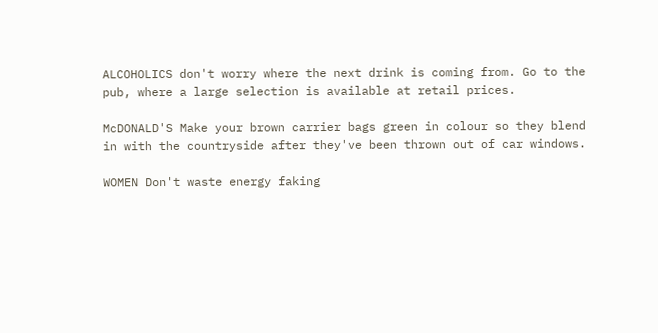ALCOHOLICS don't worry where the next drink is coming from. Go to the
pub, where a large selection is available at retail prices.

McDONALD'S Make your brown carrier bags green in colour so they blend
in with the countryside after they've been thrown out of car windows.

WOMEN Don't waste energy faking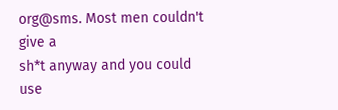org@sms. Most men couldn't give a
sh*t anyway and you could use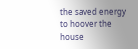the saved energy to hoover the house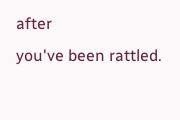after
you've been rattled.